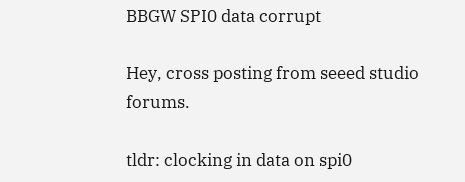BBGW SPI0 data corrupt

Hey, cross posting from seeed studio forums.

tldr: clocking in data on spi0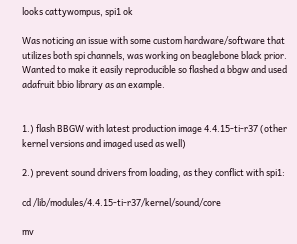looks cattywompus, spi1 ok

Was noticing an issue with some custom hardware/software that utilizes both spi channels, was working on beaglebone black prior. Wanted to make it easily reproducible so flashed a bbgw and used adafruit bbio library as an example.


1.) flash BBGW with latest production image 4.4.15-ti-r37 (other kernel versions and imaged used as well)

2.) prevent sound drivers from loading, as they conflict with spi1:

cd /lib/modules/4.4.15-ti-r37/kernel/sound/core

mv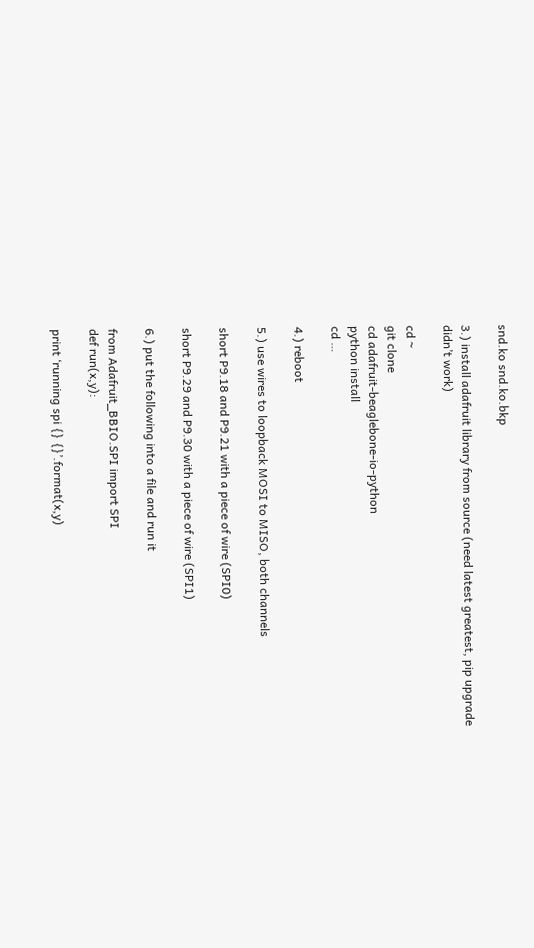snd.ko snd.ko.bkp

3.) install adafruit library from source (need latest greatest, pip upgrade didn’t work)

cd ~
git clone
cd adafruit-beaglebone-io-python
python install
cd …

4.) reboot

5.) use wires to loopback MOSI to MISO, both channels

short P9.18 and P9.21 with a piece of wire (SPI0)

short P9.29 and P9.30 with a piece of wire (SPI1)

6.) put the following into a file and run it

from Adafruit_BBIO.SPI import SPI
def run(x,y):

print ‘running spi {} {}’.format(x,y)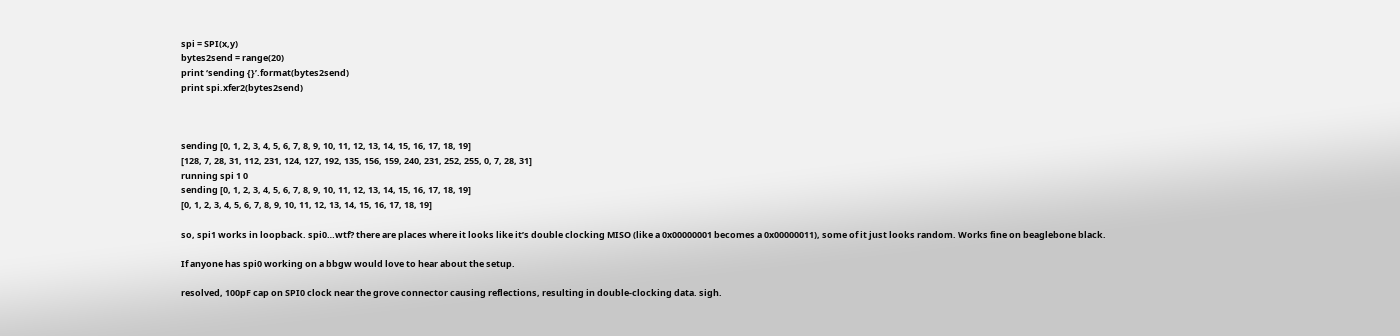spi = SPI(x,y)
bytes2send = range(20)
print ‘sending {}’.format(bytes2send)
print spi.xfer2(bytes2send)



sending [0, 1, 2, 3, 4, 5, 6, 7, 8, 9, 10, 11, 12, 13, 14, 15, 16, 17, 18, 19]
[128, 7, 28, 31, 112, 231, 124, 127, 192, 135, 156, 159, 240, 231, 252, 255, 0, 7, 28, 31]
running spi 1 0
sending [0, 1, 2, 3, 4, 5, 6, 7, 8, 9, 10, 11, 12, 13, 14, 15, 16, 17, 18, 19]
[0, 1, 2, 3, 4, 5, 6, 7, 8, 9, 10, 11, 12, 13, 14, 15, 16, 17, 18, 19]

so, spi1 works in loopback. spi0…wtf? there are places where it looks like it’s double clocking MISO (like a 0x00000001 becomes a 0x00000011), some of it just looks random. Works fine on beaglebone black.

If anyone has spi0 working on a bbgw would love to hear about the setup.

resolved, 100pF cap on SPI0 clock near the grove connector causing reflections, resulting in double-clocking data. sigh.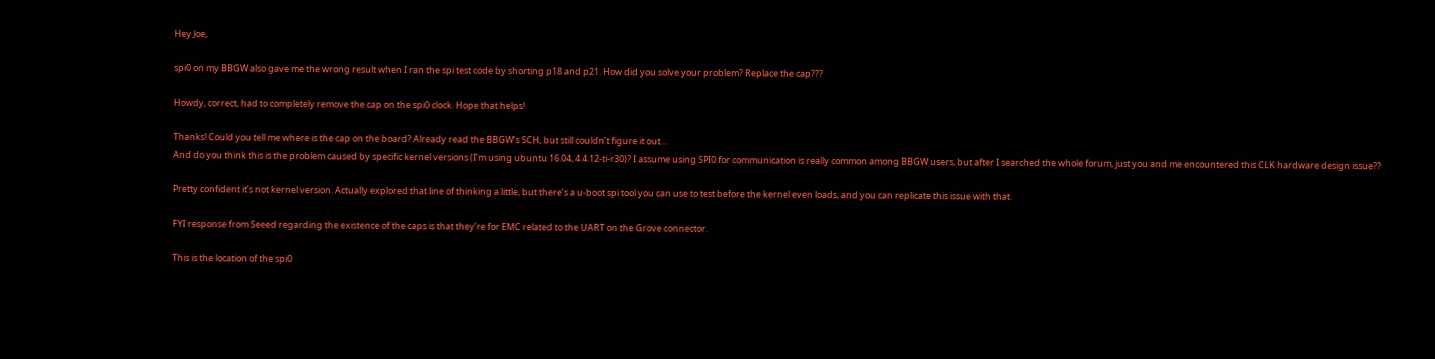Hey Joe,

spi0 on my BBGW also gave me the wrong result when I ran the spi test code by shorting p18 and p21. How did you solve your problem? Replace the cap???

Howdy, correct, had to completely remove the cap on the spi0 clock. Hope that helps!

Thanks! Could you tell me where is the cap on the board? Already read the BBGW’s SCH, but still couldn’t figure it out…
And do you think this is the problem caused by specific kernel versions (I’m using ubuntu 16.04, 4.4.12-ti-r30)? I assume using SPI0 for communication is really common among BBGW users, but after I searched the whole forum, just you and me encountered this CLK hardware design issue??

Pretty confident it’s not kernel version. Actually explored that line of thinking a little, but there’s a u-boot spi tool you can use to test before the kernel even loads, and you can replicate this issue with that.

FYI response from Seeed regarding the existence of the caps is that they’re for EMC related to the UART on the Grove connector.

This is the location of the spi0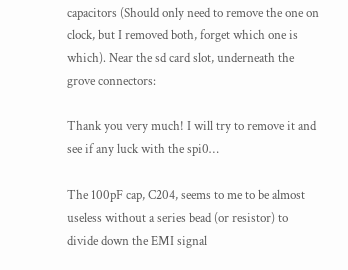capacitors (Should only need to remove the one on clock, but I removed both, forget which one is which). Near the sd card slot, underneath the grove connectors:

Thank you very much! I will try to remove it and see if any luck with the spi0…

The 100pF cap, C204, seems to me to be almost useless without a series bead (or resistor) to divide down the EMI signal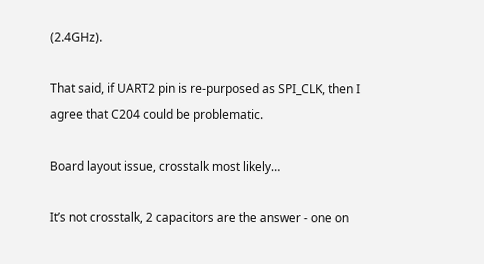(2.4GHz).

That said, if UART2 pin is re-purposed as SPI_CLK, then I agree that C204 could be problematic.

Board layout issue, crosstalk most likely…

It’s not crosstalk, 2 capacitors are the answer - one on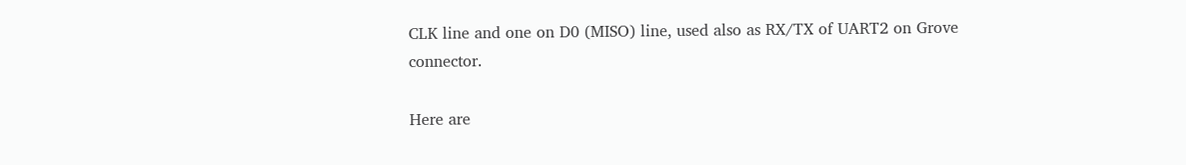CLK line and one on D0 (MISO) line, used also as RX/TX of UART2 on Grove connector.

Here are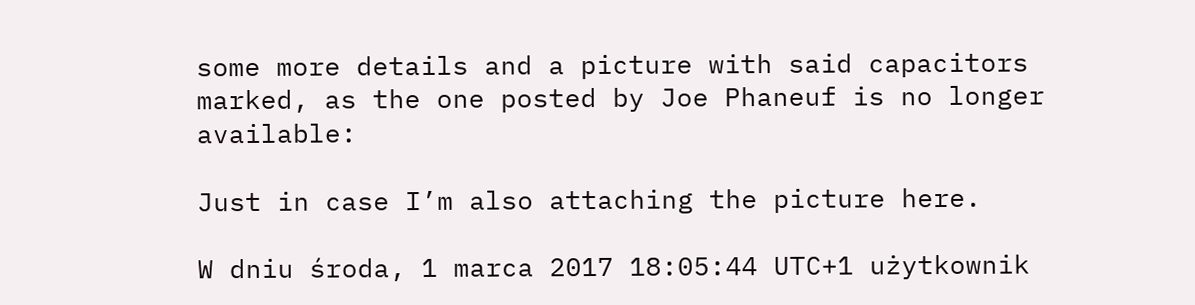some more details and a picture with said capacitors marked, as the one posted by Joe Phaneuf is no longer available:

Just in case I’m also attaching the picture here.

W dniu środa, 1 marca 2017 18:05:44 UTC+1 użytkownik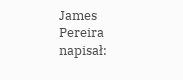James Pereira napisał: